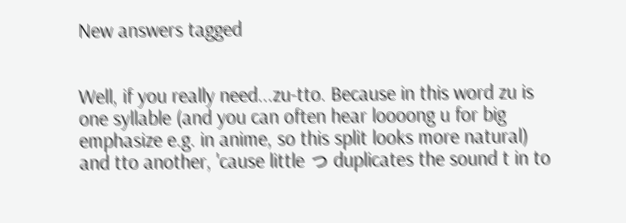New answers tagged


Well, if you really need...zu-tto. Because in this word zu is one syllable (and you can often hear loooong u for big emphasize e.g. in anime, so this split looks more natural) and tto another, 'cause little っ duplicates the sound t in to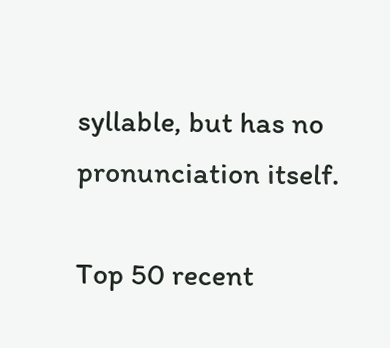syllable, but has no pronunciation itself.

Top 50 recent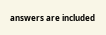answers are included